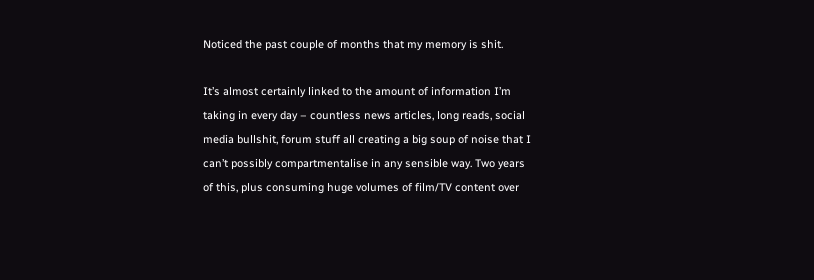Noticed the past couple of months that my memory is shit.

It’s almost certainly linked to the amount of information I’m taking in every day – countless news articles, long reads, social media bullshit, forum stuff all creating a big soup of noise that I can’t possibly compartmentalise in any sensible way. Two years of this, plus consuming huge volumes of film/TV content over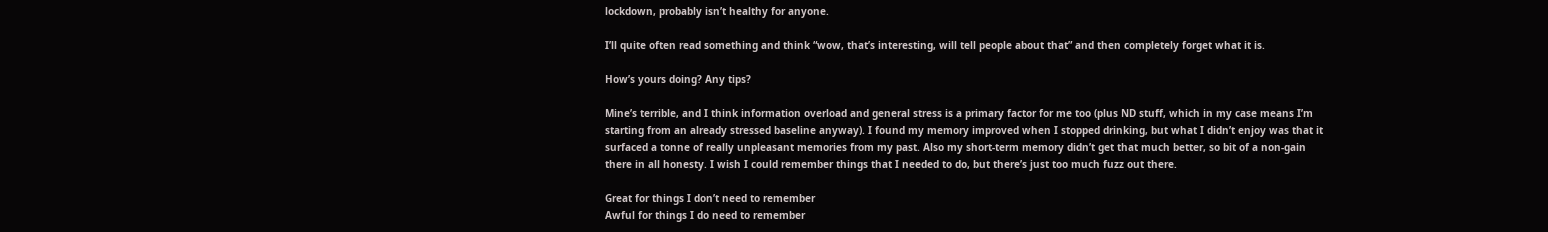lockdown, probably isn’t healthy for anyone.

I’ll quite often read something and think “wow, that’s interesting, will tell people about that” and then completely forget what it is.

How’s yours doing? Any tips?

Mine’s terrible, and I think information overload and general stress is a primary factor for me too (plus ND stuff, which in my case means I’m starting from an already stressed baseline anyway). I found my memory improved when I stopped drinking, but what I didn’t enjoy was that it surfaced a tonne of really unpleasant memories from my past. Also my short-term memory didn’t get that much better, so bit of a non-gain there in all honesty. I wish I could remember things that I needed to do, but there’s just too much fuzz out there.

Great for things I don’t need to remember
Awful for things I do need to remember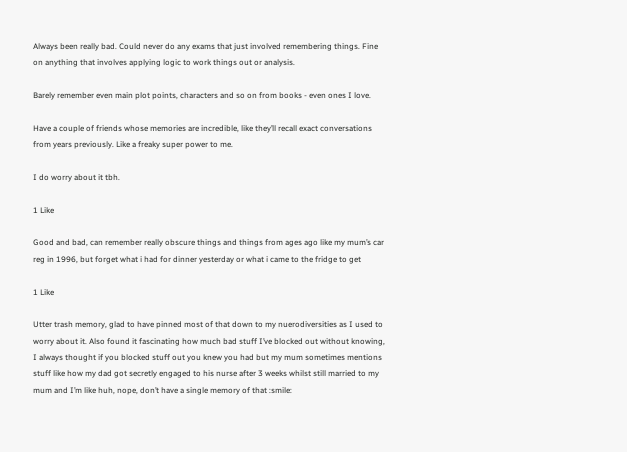Always been really bad. Could never do any exams that just involved remembering things. Fine on anything that involves applying logic to work things out or analysis.

Barely remember even main plot points, characters and so on from books - even ones I love.

Have a couple of friends whose memories are incredible, like they’ll recall exact conversations from years previously. Like a freaky super power to me.

I do worry about it tbh.

1 Like

Good and bad, can remember really obscure things and things from ages ago like my mum’s car reg in 1996, but forget what i had for dinner yesterday or what i came to the fridge to get

1 Like

Utter trash memory, glad to have pinned most of that down to my nuerodiversities as I used to worry about it. Also found it fascinating how much bad stuff I’ve blocked out without knowing, I always thought if you blocked stuff out you knew you had but my mum sometimes mentions stuff like how my dad got secretly engaged to his nurse after 3 weeks whilst still married to my mum and I’m like huh, nope, don’t have a single memory of that :smile: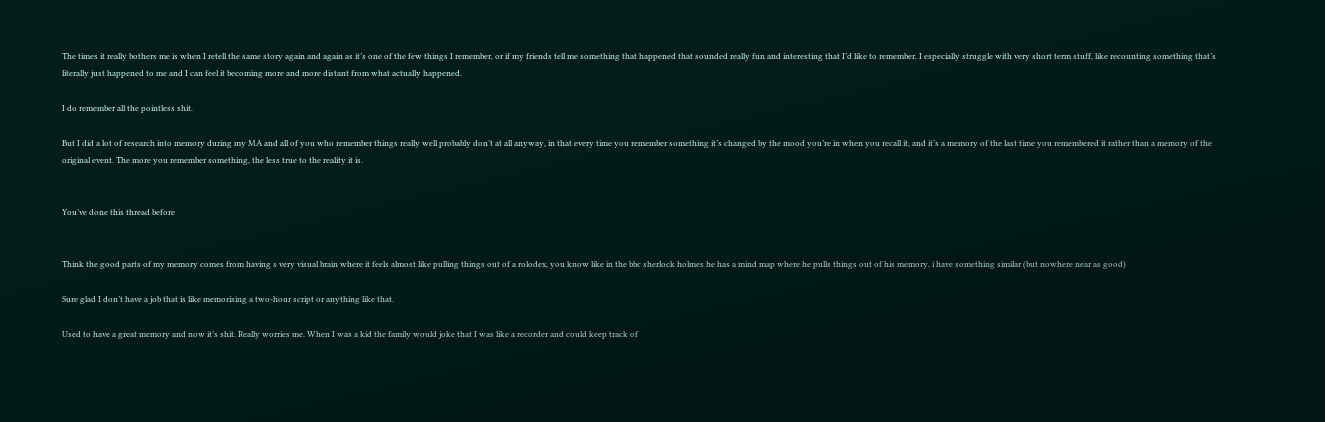The times it really bothers me is when I retell the same story again and again as it’s one of the few things I remember, or if my friends tell me something that happened that sounded really fun and interesting that I’d like to remember. I especially struggle with very short term stuff, like recounting something that’s literally just happened to me and I can feel it becoming more and more distant from what actually happened.

I do remember all the pointless shit.

But I did a lot of research into memory during my MA and all of you who remember things really well probably don’t at all anyway, in that every time you remember something it’s changed by the mood you’re in when you recall it, and it’s a memory of the last time you remembered it rather than a memory of the original event. The more you remember something, the less true to the reality it is.


You’ve done this thread before


Think the good parts of my memory comes from having s very visual brain where it feels almost like pulling things out of a rolodex, you know like in the bbc sherlock holmes he has a mind map where he pulls things out of his memory, i have something similar (but nowhere near as good)

Sure glad I don’t have a job that is like memorising a two-hour script or anything like that.

Used to have a great memory and now it’s shit. Really worries me. When I was a kid the family would joke that I was like a recorder and could keep track of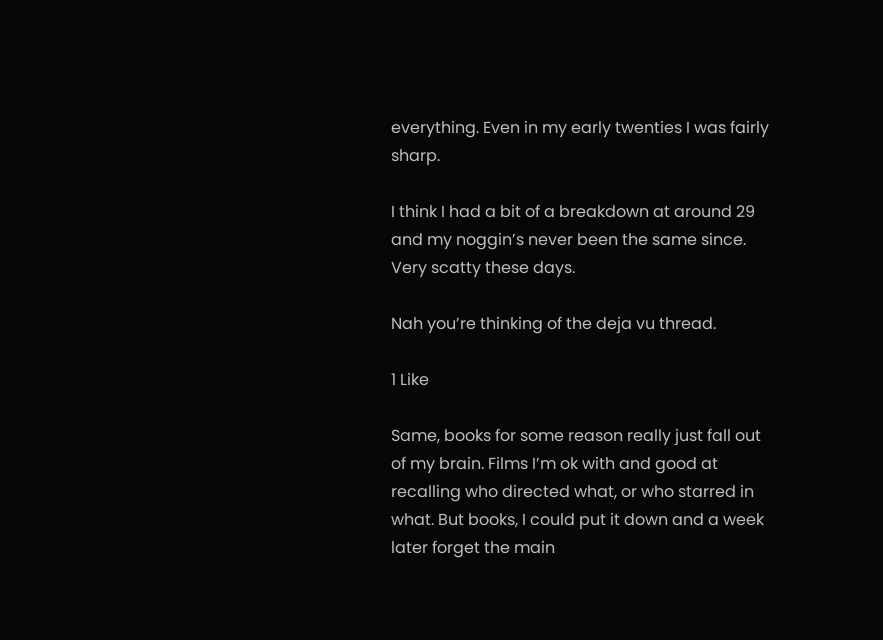everything. Even in my early twenties I was fairly sharp.

I think I had a bit of a breakdown at around 29 and my noggin’s never been the same since. Very scatty these days.

Nah you’re thinking of the deja vu thread.

1 Like

Same, books for some reason really just fall out of my brain. Films I’m ok with and good at recalling who directed what, or who starred in what. But books, I could put it down and a week later forget the main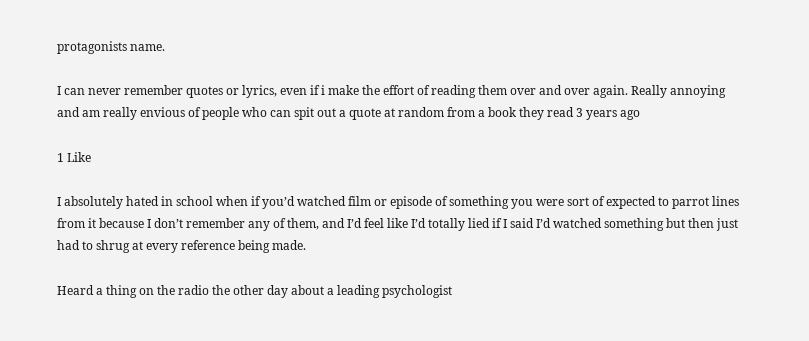protagonists name.

I can never remember quotes or lyrics, even if i make the effort of reading them over and over again. Really annoying and am really envious of people who can spit out a quote at random from a book they read 3 years ago

1 Like

I absolutely hated in school when if you’d watched film or episode of something you were sort of expected to parrot lines from it because I don’t remember any of them, and I’d feel like I’d totally lied if I said I’d watched something but then just had to shrug at every reference being made.

Heard a thing on the radio the other day about a leading psychologist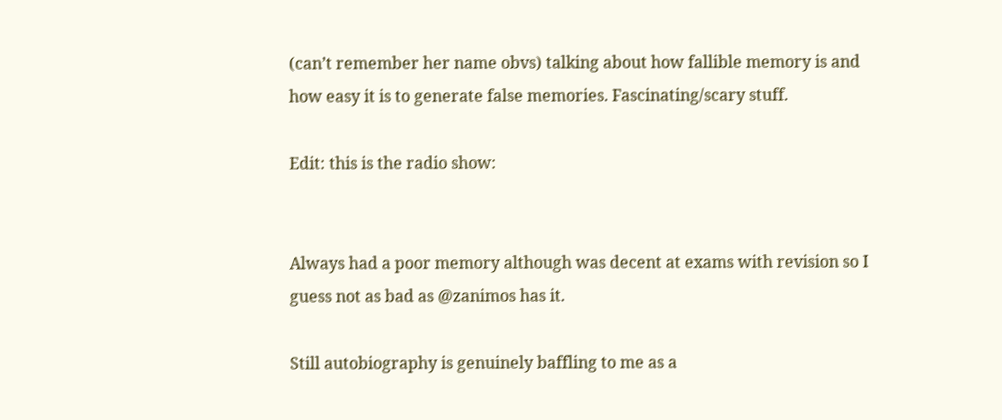(can’t remember her name obvs) talking about how fallible memory is and how easy it is to generate false memories. Fascinating/scary stuff.

Edit: this is the radio show:


Always had a poor memory although was decent at exams with revision so I guess not as bad as @zanimos has it.

Still autobiography is genuinely baffling to me as a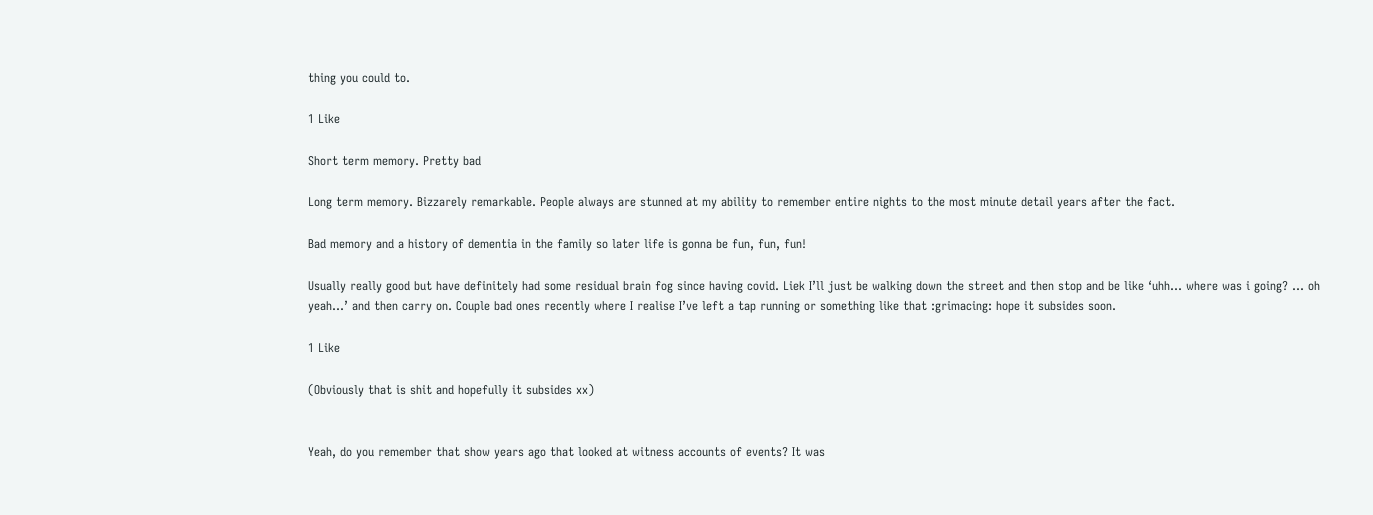thing you could to.

1 Like

Short term memory. Pretty bad

Long term memory. Bizzarely remarkable. People always are stunned at my ability to remember entire nights to the most minute detail years after the fact.

Bad memory and a history of dementia in the family so later life is gonna be fun, fun, fun!

Usually really good but have definitely had some residual brain fog since having covid. Liek I’ll just be walking down the street and then stop and be like ‘uhh… where was i going? … oh yeah…’ and then carry on. Couple bad ones recently where I realise I’ve left a tap running or something like that :grimacing: hope it subsides soon.

1 Like

(Obviously that is shit and hopefully it subsides xx)


Yeah, do you remember that show years ago that looked at witness accounts of events? It was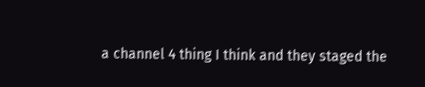a channel 4 thing I think and they staged the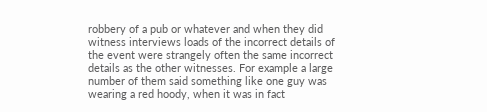robbery of a pub or whatever and when they did witness interviews loads of the incorrect details of the event were strangely often the same incorrect details as the other witnesses. For example a large number of them said something like one guy was wearing a red hoody, when it was in fact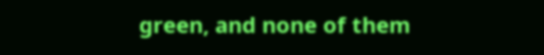green, and none of them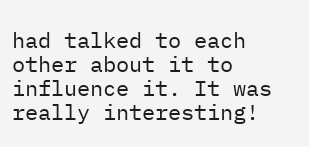had talked to each other about it to influence it. It was really interesting!